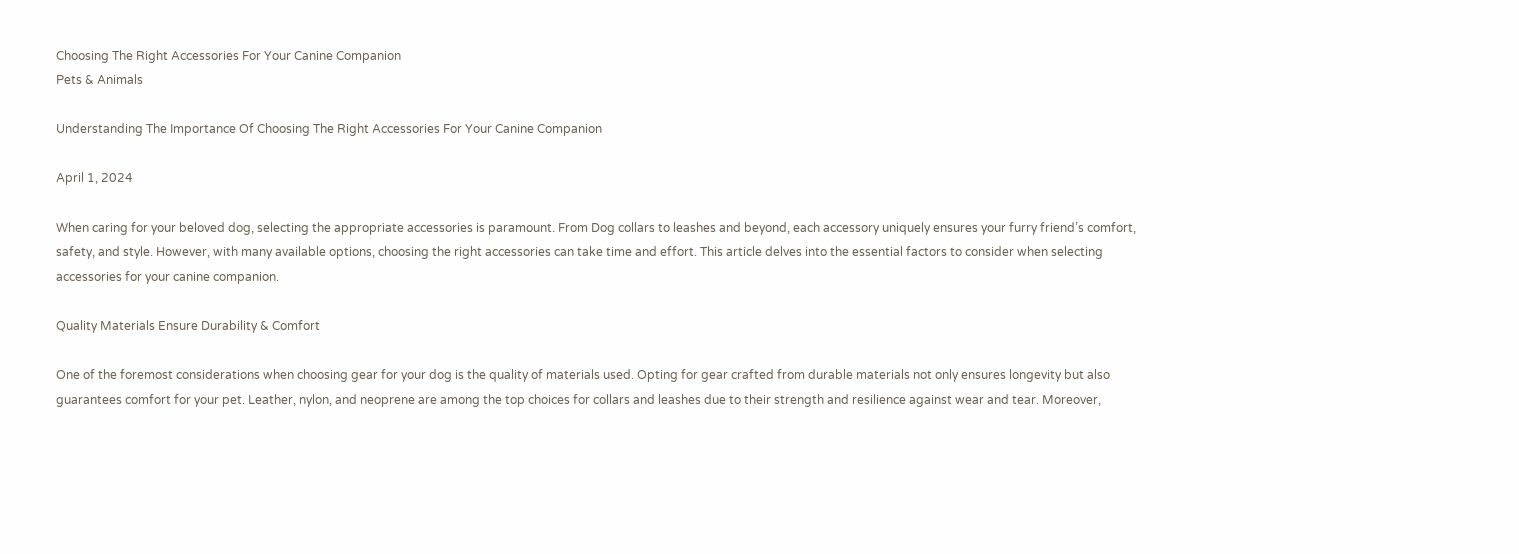Choosing The Right Accessories For Your Canine Companion
Pets & Animals

Understanding The Importance Of Choosing The Right Accessories For Your Canine Companion

April 1, 2024

When caring for your beloved dog, selecting the appropriate accessories is paramount. From Dog collars to leashes and beyond, each accessory uniquely ensures your furry friend’s comfort, safety, and style. However, with many available options, choosing the right accessories can take time and effort. This article delves into the essential factors to consider when selecting accessories for your canine companion.

Quality Materials Ensure Durability & Comfort

One of the foremost considerations when choosing gear for your dog is the quality of materials used. Opting for gear crafted from durable materials not only ensures longevity but also guarantees comfort for your pet. Leather, nylon, and neoprene are among the top choices for collars and leashes due to their strength and resilience against wear and tear. Moreover,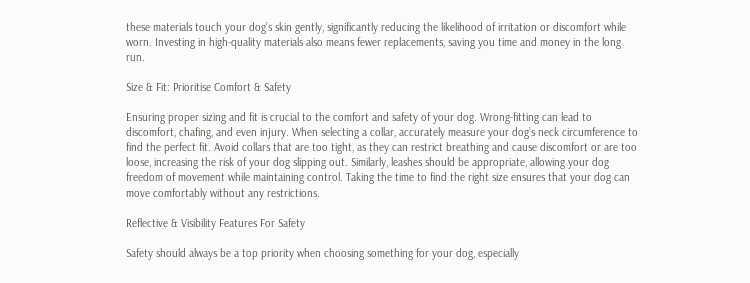these materials touch your dog’s skin gently, significantly reducing the likelihood of irritation or discomfort while worn. Investing in high-quality materials also means fewer replacements, saving you time and money in the long run.

Size & Fit: Prioritise Comfort & Safety

Ensuring proper sizing and fit is crucial to the comfort and safety of your dog. Wrong-fitting can lead to discomfort, chafing, and even injury. When selecting a collar, accurately measure your dog’s neck circumference to find the perfect fit. Avoid collars that are too tight, as they can restrict breathing and cause discomfort or are too loose, increasing the risk of your dog slipping out. Similarly, leashes should be appropriate, allowing your dog freedom of movement while maintaining control. Taking the time to find the right size ensures that your dog can move comfortably without any restrictions.

Reflective & Visibility Features For Safety

Safety should always be a top priority when choosing something for your dog, especially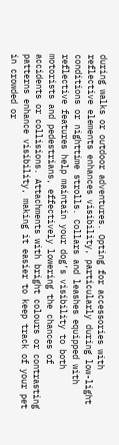during walks or outdoor adventures. Opting for accessories with reflective elements enhances visibility, particularly during low-light conditions or nighttime strolls. Collars and leashes equipped with reflective features help maintain your dog’s visibility to both motorists and pedestrians, effectively lowering the chances of accidents or collisions. Attachments with bright colours or contrasting patterns enhance visibility, making it easier to keep track of your pet in crowded or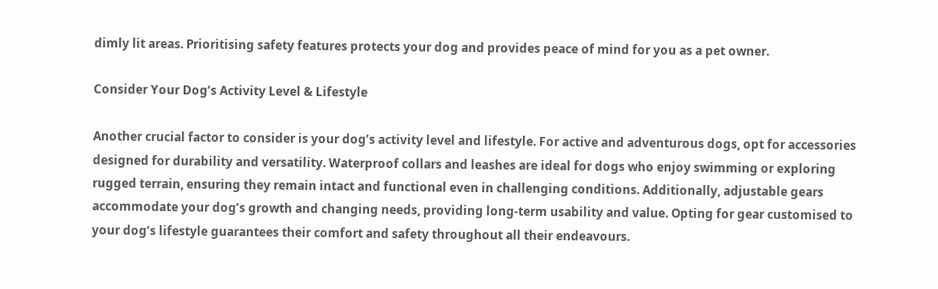dimly lit areas. Prioritising safety features protects your dog and provides peace of mind for you as a pet owner.

Consider Your Dog’s Activity Level & Lifestyle

Another crucial factor to consider is your dog’s activity level and lifestyle. For active and adventurous dogs, opt for accessories designed for durability and versatility. Waterproof collars and leashes are ideal for dogs who enjoy swimming or exploring rugged terrain, ensuring they remain intact and functional even in challenging conditions. Additionally, adjustable gears accommodate your dog’s growth and changing needs, providing long-term usability and value. Opting for gear customised to your dog’s lifestyle guarantees their comfort and safety throughout all their endeavours.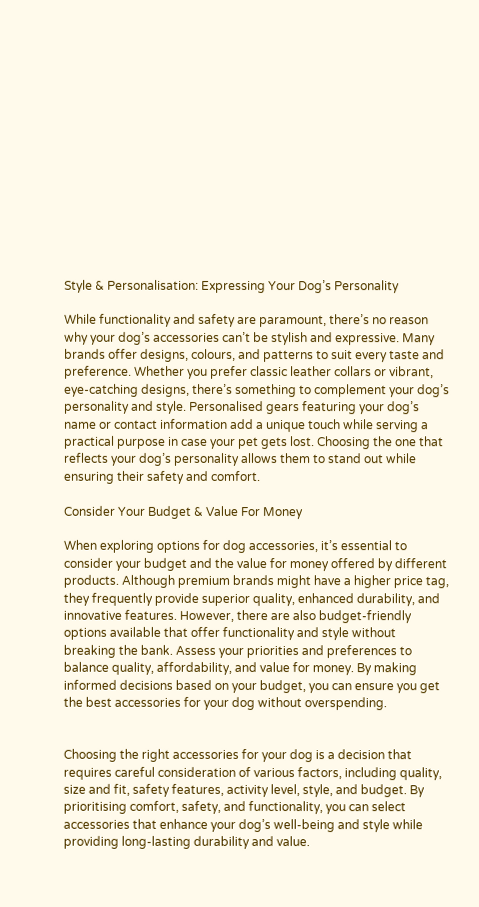Style & Personalisation: Expressing Your Dog’s Personality

While functionality and safety are paramount, there’s no reason why your dog’s accessories can’t be stylish and expressive. Many brands offer designs, colours, and patterns to suit every taste and preference. Whether you prefer classic leather collars or vibrant, eye-catching designs, there’s something to complement your dog’s personality and style. Personalised gears featuring your dog’s name or contact information add a unique touch while serving a practical purpose in case your pet gets lost. Choosing the one that reflects your dog’s personality allows them to stand out while ensuring their safety and comfort.

Consider Your Budget & Value For Money

When exploring options for dog accessories, it’s essential to consider your budget and the value for money offered by different products. Although premium brands might have a higher price tag, they frequently provide superior quality, enhanced durability, and innovative features. However, there are also budget-friendly options available that offer functionality and style without breaking the bank. Assess your priorities and preferences to balance quality, affordability, and value for money. By making informed decisions based on your budget, you can ensure you get the best accessories for your dog without overspending.


Choosing the right accessories for your dog is a decision that requires careful consideration of various factors, including quality, size and fit, safety features, activity level, style, and budget. By prioritising comfort, safety, and functionality, you can select accessories that enhance your dog’s well-being and style while providing long-lasting durability and value.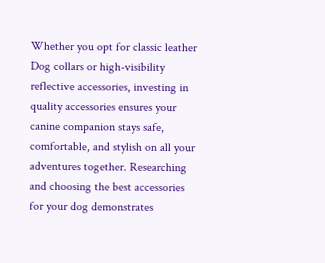Whether you opt for classic leather Dog collars or high-visibility reflective accessories, investing in quality accessories ensures your canine companion stays safe, comfortable, and stylish on all your adventures together. Researching and choosing the best accessories for your dog demonstrates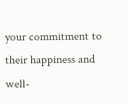your commitment to their happiness and well-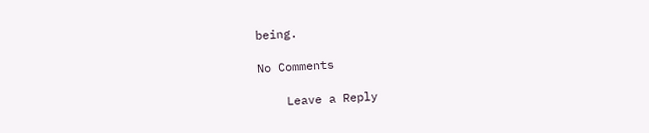being.

No Comments

    Leave a Reply